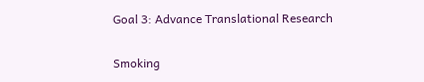Goal 3: Advance Translational Research

Smoking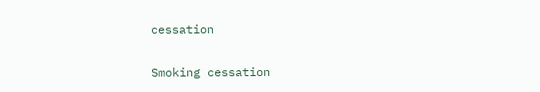cessation

Smoking cessation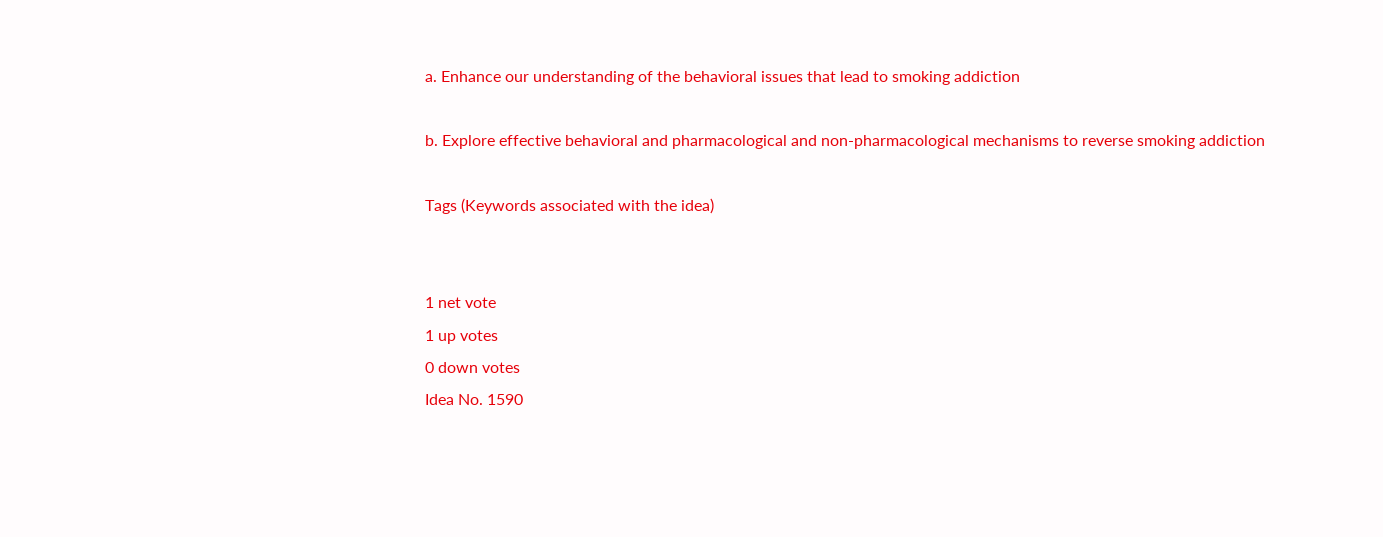a. Enhance our understanding of the behavioral issues that lead to smoking addiction

b. Explore effective behavioral and pharmacological and non-pharmacological mechanisms to reverse smoking addiction

Tags (Keywords associated with the idea)


1 net vote
1 up votes
0 down votes
Idea No. 1590